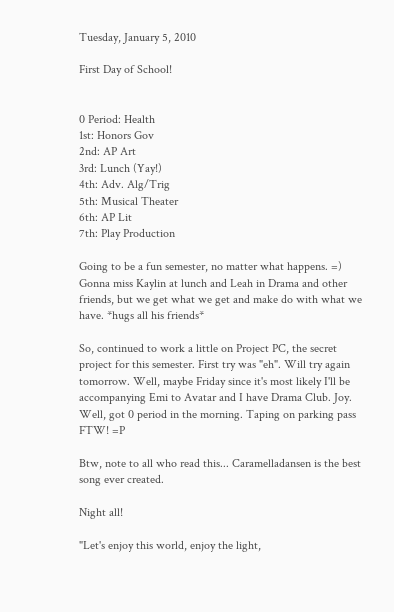Tuesday, January 5, 2010

First Day of School!


0 Period: Health
1st: Honors Gov
2nd: AP Art
3rd: Lunch (Yay!)
4th: Adv. Alg/Trig
5th: Musical Theater
6th: AP Lit
7th: Play Production

Going to be a fun semester, no matter what happens. =) Gonna miss Kaylin at lunch and Leah in Drama and other friends, but we get what we get and make do with what we have. *hugs all his friends*

So, continued to work a little on Project PC, the secret project for this semester. First try was "eh". Will try again tomorrow. Well, maybe Friday since it's most likely I'll be accompanying Emi to Avatar and I have Drama Club. Joy. Well, got 0 period in the morning. Taping on parking pass FTW! =P

Btw, note to all who read this... Caramelladansen is the best song ever created.

Night all!

"Let's enjoy this world, enjoy the light,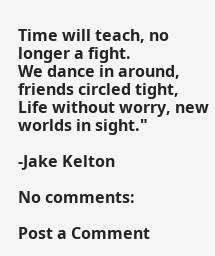Time will teach, no longer a fight.
We dance in around, friends circled tight,
Life without worry, new worlds in sight."

-Jake Kelton

No comments:

Post a Comment